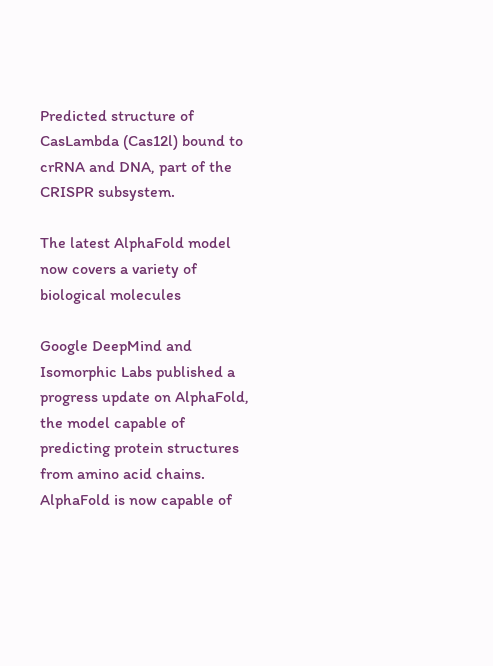Predicted structure of CasLambda (Cas12l) bound to crRNA and DNA, part of the CRISPR subsystem.

The latest AlphaFold model now covers a variety of biological molecules

Google DeepMind and Isomorphic Labs published a progress update on AlphaFold, the model capable of predicting protein structures from amino acid chains. AlphaFold is now capable of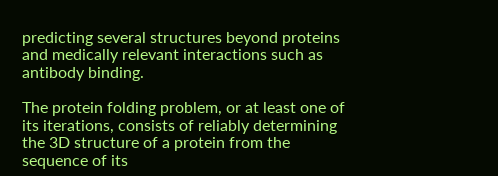predicting several structures beyond proteins and medically relevant interactions such as antibody binding.

The protein folding problem, or at least one of its iterations, consists of reliably determining the 3D structure of a protein from the sequence of its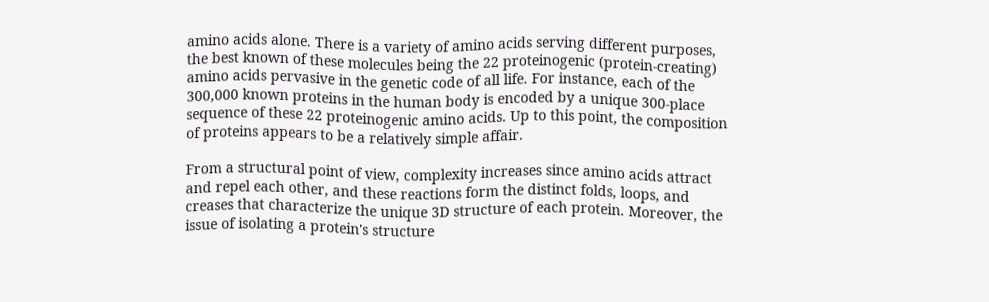amino acids alone. There is a variety of amino acids serving different purposes, the best known of these molecules being the 22 proteinogenic (protein-creating) amino acids pervasive in the genetic code of all life. For instance, each of the 300,000 known proteins in the human body is encoded by a unique 300-place sequence of these 22 proteinogenic amino acids. Up to this point, the composition of proteins appears to be a relatively simple affair.

From a structural point of view, complexity increases since amino acids attract and repel each other, and these reactions form the distinct folds, loops, and creases that characterize the unique 3D structure of each protein. Moreover, the issue of isolating a protein's structure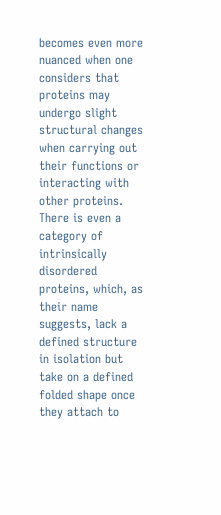becomes even more nuanced when one considers that proteins may undergo slight structural changes when carrying out their functions or interacting with other proteins. There is even a category of intrinsically disordered proteins, which, as their name suggests, lack a defined structure in isolation but take on a defined folded shape once they attach to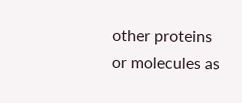other proteins or molecules as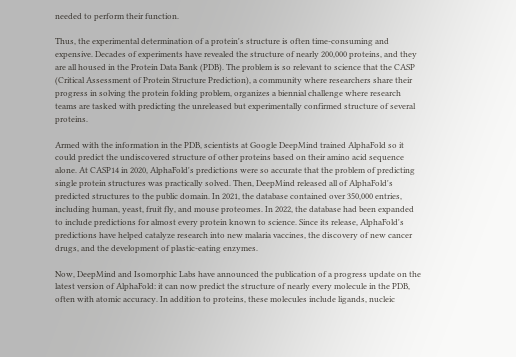needed to perform their function.

Thus, the experimental determination of a protein's structure is often time-consuming and expensive. Decades of experiments have revealed the structure of nearly 200,000 proteins, and they are all housed in the Protein Data Bank (PDB). The problem is so relevant to science that the CASP (Critical Assessment of Protein Structure Prediction), a community where researchers share their progress in solving the protein folding problem, organizes a biennial challenge where research teams are tasked with predicting the unreleased but experimentally confirmed structure of several proteins.

Armed with the information in the PDB, scientists at Google DeepMind trained AlphaFold so it could predict the undiscovered structure of other proteins based on their amino acid sequence alone. At CASP14 in 2020, AlphaFold's predictions were so accurate that the problem of predicting single protein structures was practically solved. Then, DeepMind released all of AlphaFold's predicted structures to the public domain. In 2021, the database contained over 350,000 entries, including human, yeast, fruit fly, and mouse proteomes. In 2022, the database had been expanded to include predictions for almost every protein known to science. Since its release, AlphaFold's predictions have helped catalyze research into new malaria vaccines, the discovery of new cancer drugs, and the development of plastic-eating enzymes.

Now, DeepMind and Isomorphic Labs have announced the publication of a progress update on the latest version of AlphaFold: it can now predict the structure of nearly every molecule in the PDB, often with atomic accuracy. In addition to proteins, these molecules include ligands, nucleic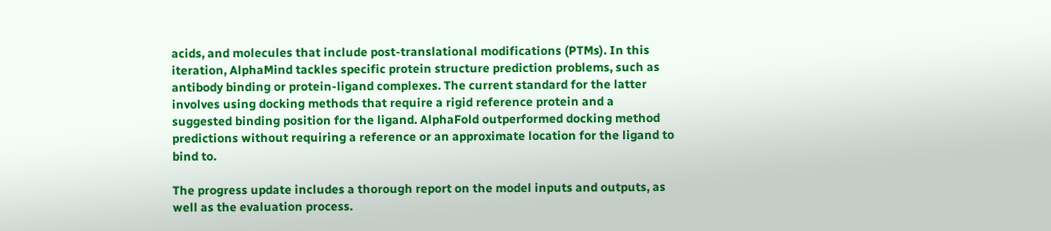acids, and molecules that include post-translational modifications (PTMs). In this iteration, AlphaMind tackles specific protein structure prediction problems, such as antibody binding or protein-ligand complexes. The current standard for the latter involves using docking methods that require a rigid reference protein and a suggested binding position for the ligand. AlphaFold outperformed docking method predictions without requiring a reference or an approximate location for the ligand to bind to.

The progress update includes a thorough report on the model inputs and outputs, as well as the evaluation process.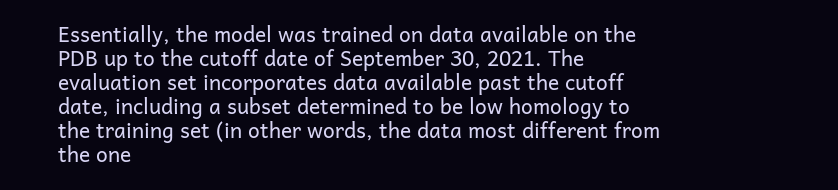Essentially, the model was trained on data available on the PDB up to the cutoff date of September 30, 2021. The evaluation set incorporates data available past the cutoff date, including a subset determined to be low homology to the training set (in other words, the data most different from the one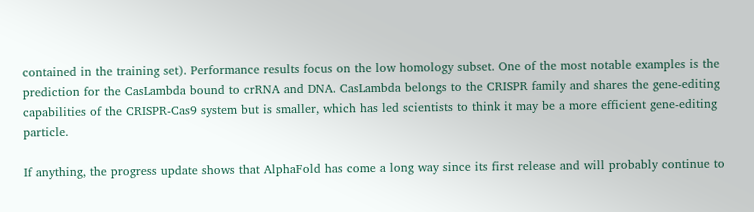contained in the training set). Performance results focus on the low homology subset. One of the most notable examples is the prediction for the CasLambda bound to crRNA and DNA. CasLambda belongs to the CRISPR family and shares the gene-editing capabilities of the CRISPR-Cas9 system but is smaller, which has led scientists to think it may be a more efficient gene-editing particle.

If anything, the progress update shows that AlphaFold has come a long way since its first release and will probably continue to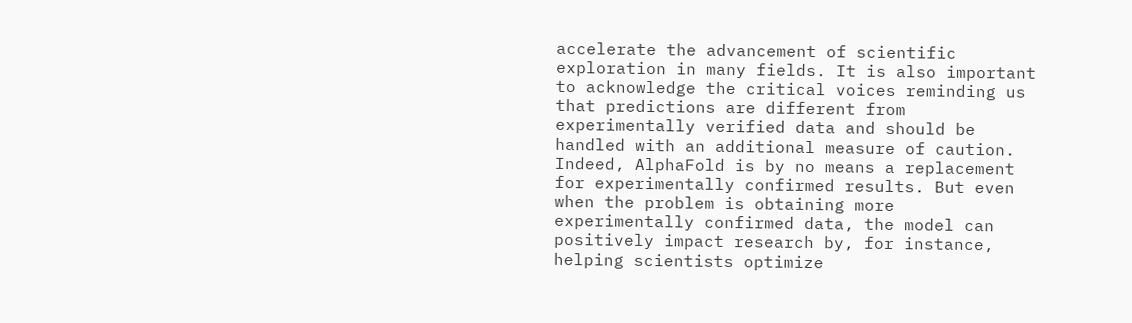accelerate the advancement of scientific exploration in many fields. It is also important to acknowledge the critical voices reminding us that predictions are different from experimentally verified data and should be handled with an additional measure of caution. Indeed, AlphaFold is by no means a replacement for experimentally confirmed results. But even when the problem is obtaining more experimentally confirmed data, the model can positively impact research by, for instance, helping scientists optimize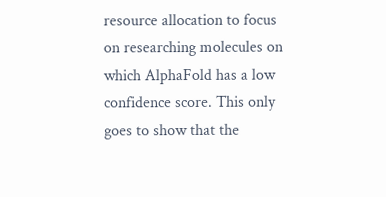resource allocation to focus on researching molecules on which AlphaFold has a low confidence score. This only goes to show that the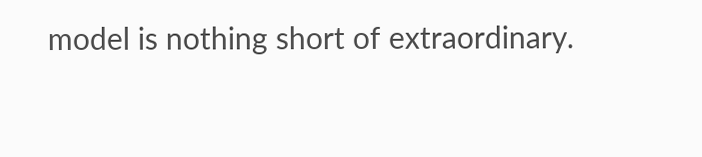model is nothing short of extraordinary.